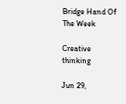Bridge Hand Of The Week

Creative thinking

Jun 29,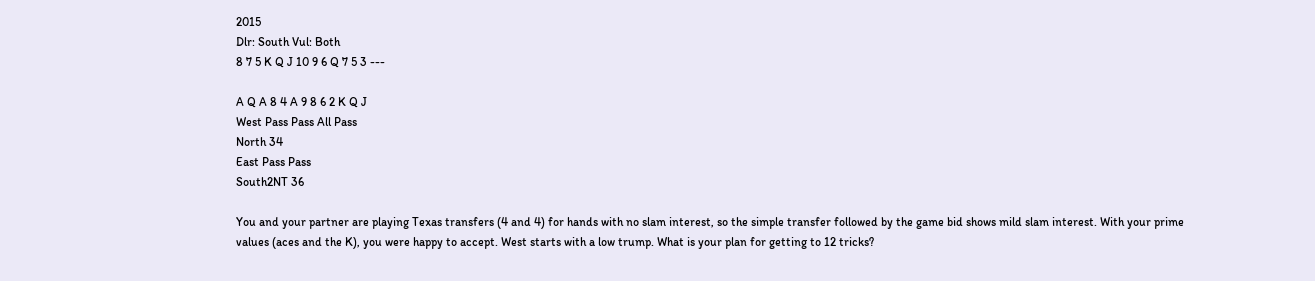2015
Dlr: South Vul: Both
8 7 5 K Q J 10 9 6 Q 7 5 3 ---

A Q A 8 4 A 9 8 6 2 K Q J
West Pass Pass All Pass
North 34
East Pass Pass
South2NT 36

You and your partner are playing Texas transfers (4 and 4) for hands with no slam interest, so the simple transfer followed by the game bid shows mild slam interest. With your prime values (aces and the K), you were happy to accept. West starts with a low trump. What is your plan for getting to 12 tricks?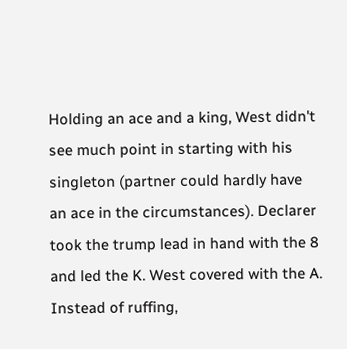Holding an ace and a king, West didn't see much point in starting with his singleton (partner could hardly have an ace in the circumstances). Declarer took the trump lead in hand with the 8 and led the K. West covered with the A. Instead of ruffing,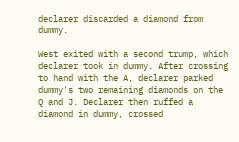declarer discarded a diamond from dummy.

West exited with a second trump, which declarer took in dummy. After crossing to hand with the A, declarer parked dummy's two remaining diamonds on the Q and J. Declarer then ruffed a diamond in dummy, crossed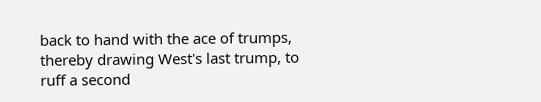back to hand with the ace of trumps, thereby drawing West's last trump, to ruff a second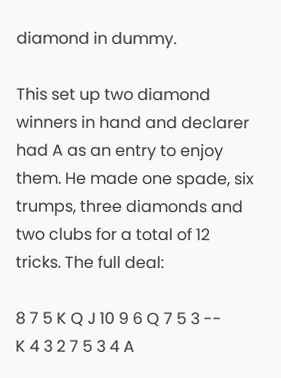diamond in dummy.

This set up two diamond winners in hand and declarer had A as an entry to enjoy them. He made one spade, six trumps, three diamonds and two clubs for a total of 12 tricks. The full deal:

8 7 5 K Q J 10 9 6 Q 7 5 3 --
K 4 3 2 7 5 3 4 A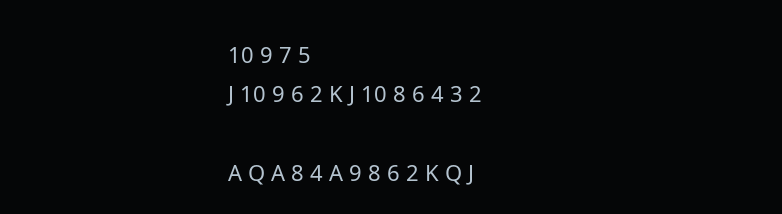10 9 7 5
J 10 9 6 2 K J 10 8 6 4 3 2

A Q A 8 4 A 9 8 6 2 K Q J